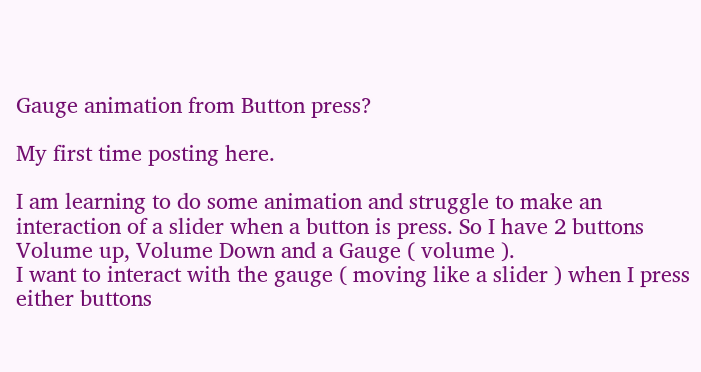Gauge animation from Button press?

My first time posting here.

I am learning to do some animation and struggle to make an interaction of a slider when a button is press. So I have 2 buttons Volume up, Volume Down and a Gauge ( volume ).
I want to interact with the gauge ( moving like a slider ) when I press either buttons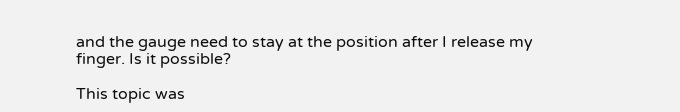and the gauge need to stay at the position after I release my finger. Is it possible?

This topic was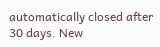automatically closed after 30 days. New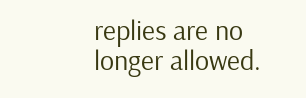replies are no longer allowed.